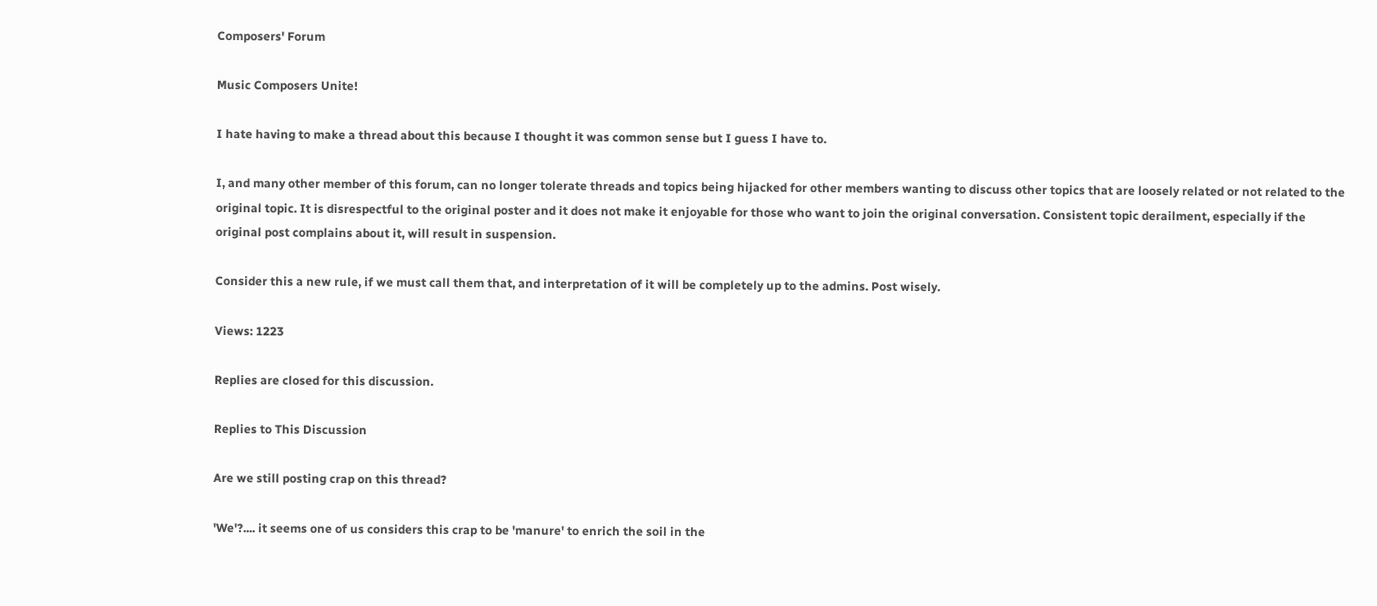Composers' Forum

Music Composers Unite!

I hate having to make a thread about this because I thought it was common sense but I guess I have to.

I, and many other member of this forum, can no longer tolerate threads and topics being hijacked for other members wanting to discuss other topics that are loosely related or not related to the original topic. It is disrespectful to the original poster and it does not make it enjoyable for those who want to join the original conversation. Consistent topic derailment, especially if the original post complains about it, will result in suspension.

Consider this a new rule, if we must call them that, and interpretation of it will be completely up to the admins. Post wisely.

Views: 1223

Replies are closed for this discussion.

Replies to This Discussion

Are we still posting crap on this thread?

'We'?.... it seems one of us considers this crap to be 'manure' to enrich the soil in the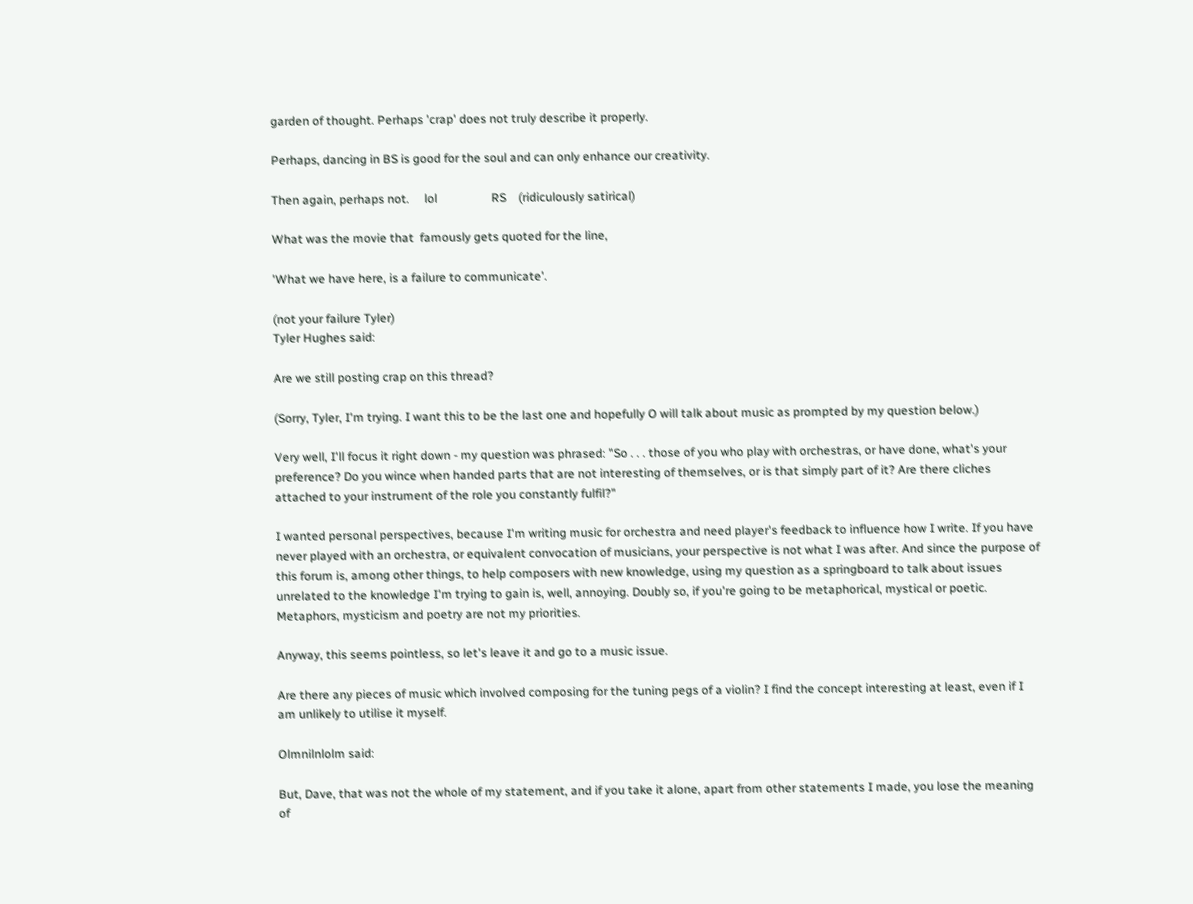garden of thought. Perhaps 'crap' does not truly describe it properly.

Perhaps, dancing in BS is good for the soul and can only enhance our creativity.

Then again, perhaps not.     lol                  RS    (ridiculously satirical)

What was the movie that  famously gets quoted for the line,

'What we have here, is a failure to communicate'.

(not your failure Tyler)
Tyler Hughes said:

Are we still posting crap on this thread?

(Sorry, Tyler, I'm trying. I want this to be the last one and hopefully O will talk about music as prompted by my question below.)

Very well, I'll focus it right down - my question was phrased: "So . . . those of you who play with orchestras, or have done, what's your preference? Do you wince when handed parts that are not interesting of themselves, or is that simply part of it? Are there cliches attached to your instrument of the role you constantly fulfil?"

I wanted personal perspectives, because I'm writing music for orchestra and need player's feedback to influence how I write. If you have never played with an orchestra, or equivalent convocation of musicians, your perspective is not what I was after. And since the purpose of this forum is, among other things, to help composers with new knowledge, using my question as a springboard to talk about issues unrelated to the knowledge I'm trying to gain is, well, annoying. Doubly so, if you're going to be metaphorical, mystical or poetic. Metaphors, mysticism and poetry are not my priorities.

Anyway, this seems pointless, so let's leave it and go to a music issue.

Are there any pieces of music which involved composing for the tuning pegs of a violin? I find the concept interesting at least, even if I am unlikely to utilise it myself.

Olmnilnlolm said:

But, Dave, that was not the whole of my statement, and if you take it alone, apart from other statements I made, you lose the meaning of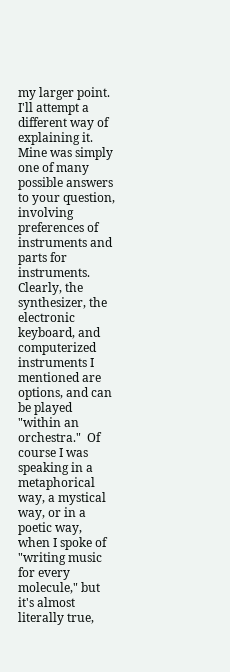my larger point.  I'll attempt a different way of explaining it.  Mine was simply one of many possible answers to your question, involving preferences of instruments and parts for instruments.  Clearly, the synthesizer, the electronic keyboard, and computerized instruments I mentioned are options, and can be played "within an orchestra."  Of course I was speaking in a metaphorical way, a mystical way, or in a poetic way, when I spoke of "writing music for every molecule," but it's almost literally true,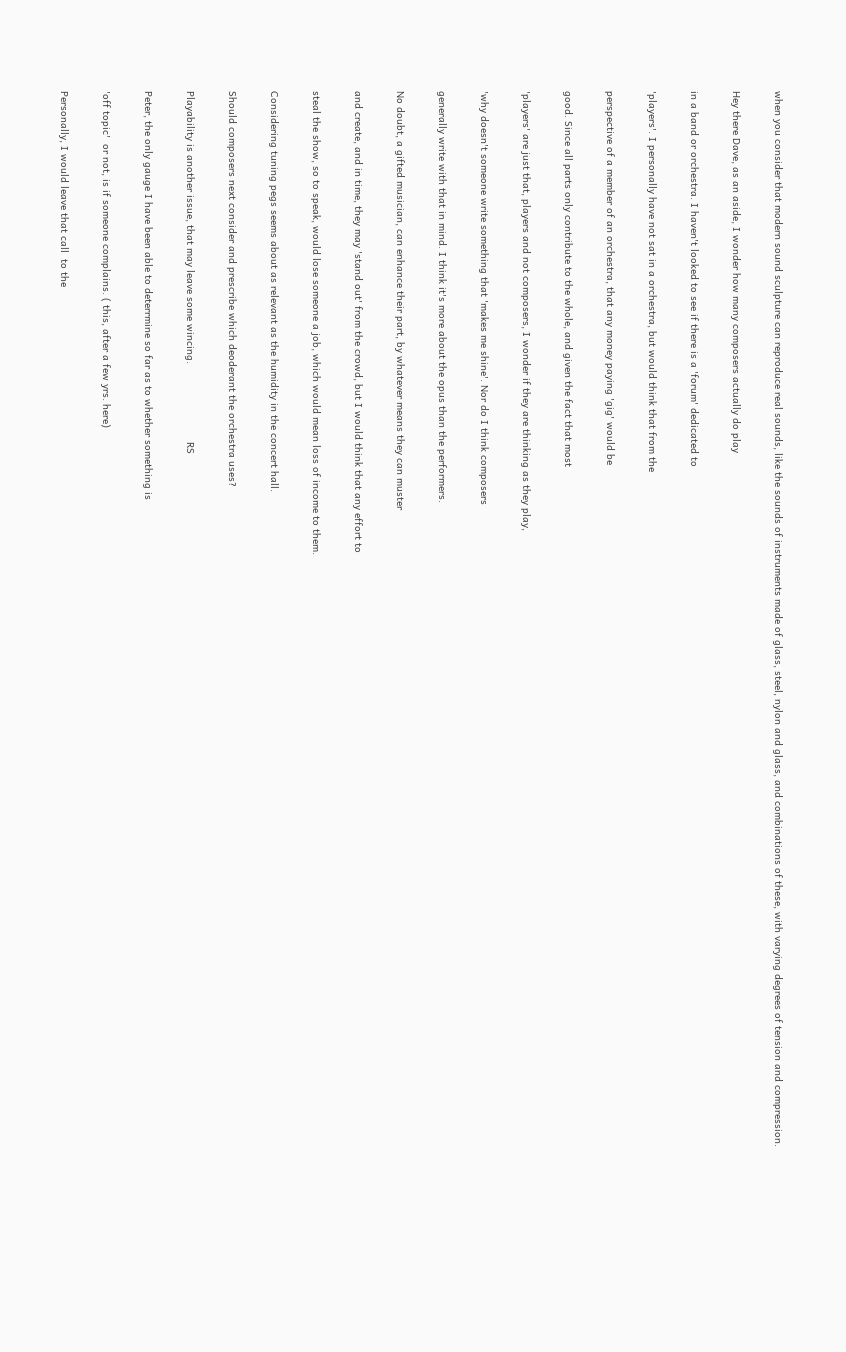when you consider that modern sound sculpture can reproduce real sounds, like the sounds of instruments made of glass, steel, nylon and glass, and combinations of these, with varying degrees of tension and compression.

Hey there Dave, as an aside, I wonder how many composers actually do play

in a band or orchestra. I haven't looked to see if there is a 'forum' dedicated to

'players'. I personally have not sat in a orchestra, but would think that from the

perspective of a member of an orchestra, that any money paying 'gig' would be

good. Since all parts only contribute to the whole, and given the fact that most

'players' are just that, players and not composers, I wonder if they are thinking as they play,

'why doesn't someone write something that 'makes me shine'. Nor do I think composers

generally write with that in mind. I think it's more about the opus than the performers.

No doubt, a gifted musician, can enhance their part, by whatever means they can muster

and create, and in time, they may 'stand out' from the crowd, but I would think that any effort to

steal the show, so to speak, would lose someone a job, which would mean loss of income to them.

Considering tuning pegs seems about as relevant as the humidity in the concert hall.

Should composers next consider and prescribe which deoderant the orchestra uses?

Playability is another issue, that may leave some wincing.                          RS

Peter, the only gauge I have been able to deterrmine so far as to whether something is

'off topic'  or not, is if someone complains. ( this, after a few yrs. here)

Personally, I would leave that call  to the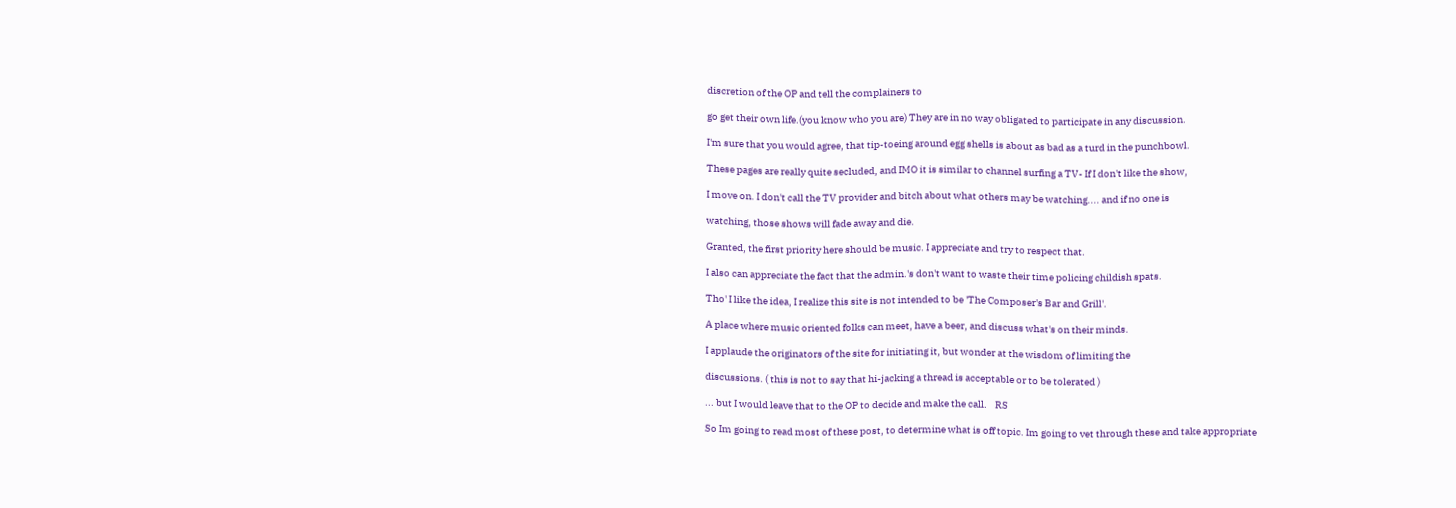discretion of the OP and tell the complainers to

go get their own life.(you know who you are) They are in no way obligated to participate in any discussion.

I'm sure that you would agree, that tip-toeing around egg shells is about as bad as a turd in the punchbowl.

These pages are really quite secluded, and IMO it is similar to channel surfing a TV- If I don't like the show,

I move on. I don't call the TV provider and bitch about what others may be watching.... and if no one is

watching, those shows will fade away and die.

Granted, the first priority here should be music. I appreciate and try to respect that.

I also can appreciate the fact that the admin.'s don't want to waste their time policing childish spats.

Tho' I like the idea, I realize this site is not intended to be 'The Composer's Bar and Grill'.

A place where music oriented folks can meet, have a beer, and discuss what's on their minds.

I applaude the originators of the site for initiating it, but wonder at the wisdom of limiting the

discussions. ( this is not to say that hi-jacking a thread is acceptable or to be tolerated )

... but I would leave that to the OP to decide and make the call.    RS

So Im going to read most of these post, to determine what is off topic. Im going to vet through these and take appropriate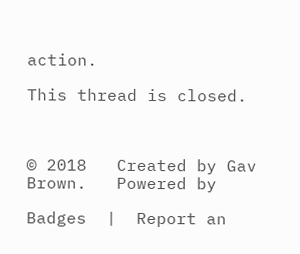action.

This thread is closed.



© 2018   Created by Gav Brown.   Powered by

Badges  |  Report an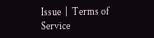Issue  |  Terms of Service